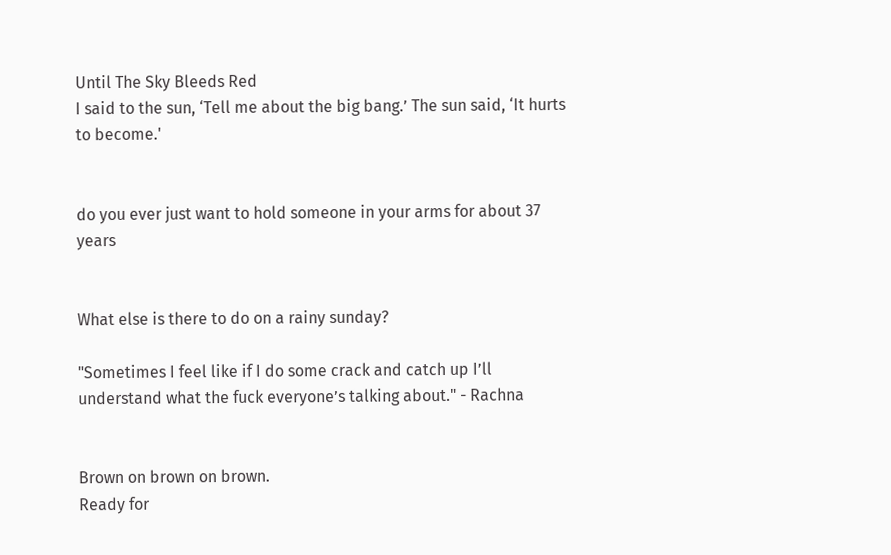Until The Sky Bleeds Red
I said to the sun, ‘Tell me about the big bang.’ The sun said, ‘It hurts to become.'


do you ever just want to hold someone in your arms for about 37 years


What else is there to do on a rainy sunday?

"Sometimes I feel like if I do some crack and catch up I’ll understand what the fuck everyone’s talking about." - Rachna


Brown on brown on brown.
Ready for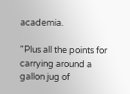academia.

"Plus all the points for carrying around a gallon jug of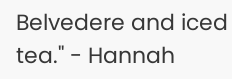Belvedere and iced tea." - Hannah